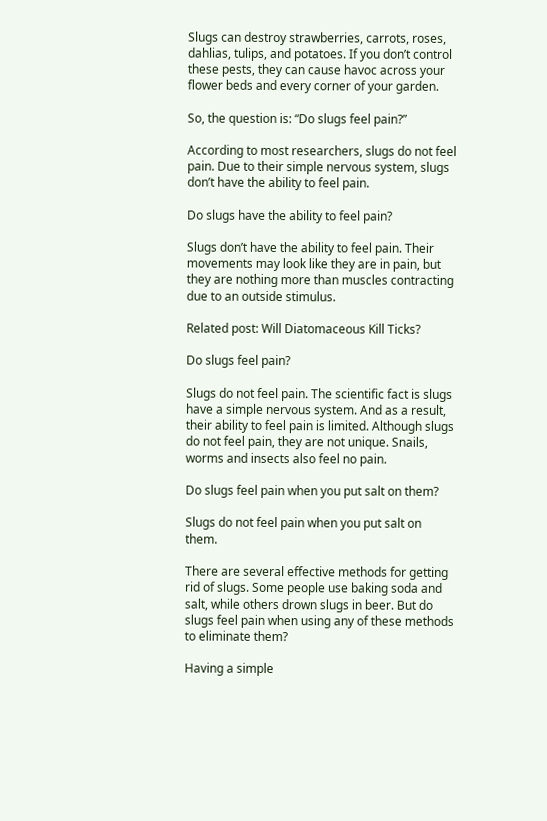Slugs can destroy strawberries, carrots, roses, dahlias, tulips, and potatoes. If you don’t control these pests, they can cause havoc across your flower beds and every corner of your garden.

So, the question is: “Do slugs feel pain?”

According to most researchers, slugs do not feel pain. Due to their simple nervous system, slugs don’t have the ability to feel pain.

Do slugs have the ability to feel pain?

Slugs don’t have the ability to feel pain. Their movements may look like they are in pain, but they are nothing more than muscles contracting due to an outside stimulus.

Related post: Will Diatomaceous Kill Ticks?

Do slugs feel pain?

Slugs do not feel pain. The scientific fact is slugs have a simple nervous system. And as a result, their ability to feel pain is limited. Although slugs do not feel pain, they are not unique. Snails, worms and insects also feel no pain.

Do slugs feel pain when you put salt on them?

Slugs do not feel pain when you put salt on them.

There are several effective methods for getting rid of slugs. Some people use baking soda and salt, while others drown slugs in beer. But do slugs feel pain when using any of these methods to eliminate them?

Having a simple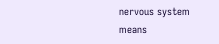nervous system means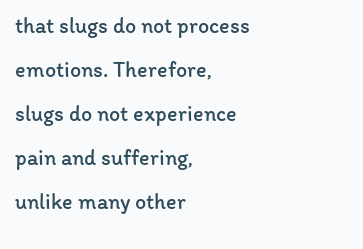that slugs do not process emotions. Therefore, slugs do not experience pain and suffering, unlike many other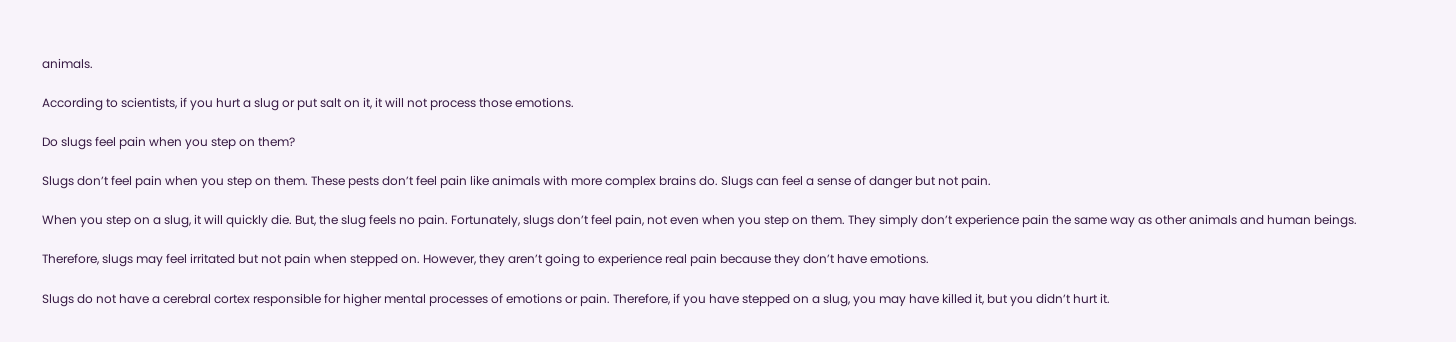animals.

According to scientists, if you hurt a slug or put salt on it, it will not process those emotions.

Do slugs feel pain when you step on them?

Slugs don’t feel pain when you step on them. These pests don’t feel pain like animals with more complex brains do. Slugs can feel a sense of danger but not pain.

When you step on a slug, it will quickly die. But, the slug feels no pain. Fortunately, slugs don’t feel pain, not even when you step on them. They simply don’t experience pain the same way as other animals and human beings.

Therefore, slugs may feel irritated but not pain when stepped on. However, they aren’t going to experience real pain because they don’t have emotions.

Slugs do not have a cerebral cortex responsible for higher mental processes of emotions or pain. Therefore, if you have stepped on a slug, you may have killed it, but you didn’t hurt it.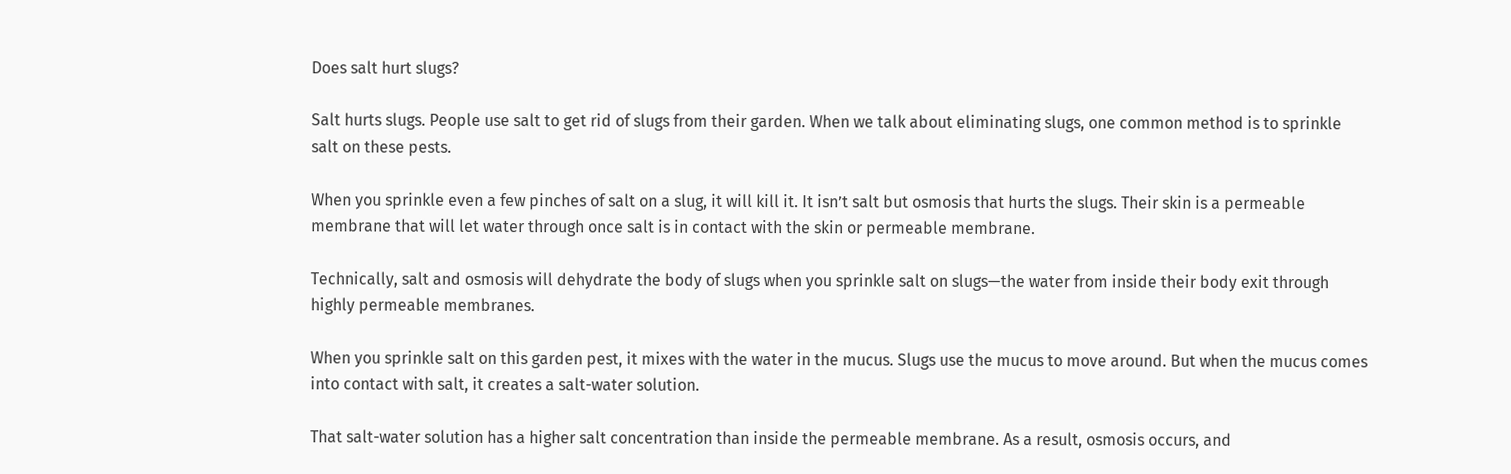Does salt hurt slugs?

Salt hurts slugs. People use salt to get rid of slugs from their garden. When we talk about eliminating slugs, one common method is to sprinkle salt on these pests.

When you sprinkle even a few pinches of salt on a slug, it will kill it. It isn’t salt but osmosis that hurts the slugs. Their skin is a permeable membrane that will let water through once salt is in contact with the skin or permeable membrane.

Technically, salt and osmosis will dehydrate the body of slugs when you sprinkle salt on slugs—the water from inside their body exit through highly permeable membranes.

When you sprinkle salt on this garden pest, it mixes with the water in the mucus. Slugs use the mucus to move around. But when the mucus comes into contact with salt, it creates a salt-water solution.

That salt-water solution has a higher salt concentration than inside the permeable membrane. As a result, osmosis occurs, and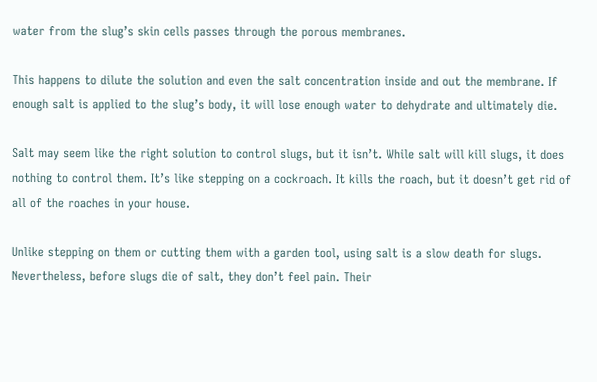water from the slug’s skin cells passes through the porous membranes.

This happens to dilute the solution and even the salt concentration inside and out the membrane. If enough salt is applied to the slug’s body, it will lose enough water to dehydrate and ultimately die.

Salt may seem like the right solution to control slugs, but it isn’t. While salt will kill slugs, it does nothing to control them. It’s like stepping on a cockroach. It kills the roach, but it doesn’t get rid of all of the roaches in your house.

Unlike stepping on them or cutting them with a garden tool, using salt is a slow death for slugs. Nevertheless, before slugs die of salt, they don’t feel pain. Their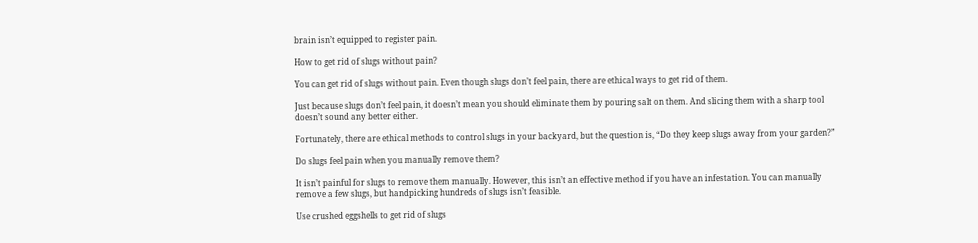brain isn’t equipped to register pain.

How to get rid of slugs without pain?

You can get rid of slugs without pain. Even though slugs don’t feel pain, there are ethical ways to get rid of them.

Just because slugs don’t feel pain, it doesn’t mean you should eliminate them by pouring salt on them. And slicing them with a sharp tool doesn’t sound any better either.

Fortunately, there are ethical methods to control slugs in your backyard, but the question is, “Do they keep slugs away from your garden?”

Do slugs feel pain when you manually remove them?

It isn’t painful for slugs to remove them manually. However, this isn’t an effective method if you have an infestation. You can manually remove a few slugs, but handpicking hundreds of slugs isn’t feasible.

Use crushed eggshells to get rid of slugs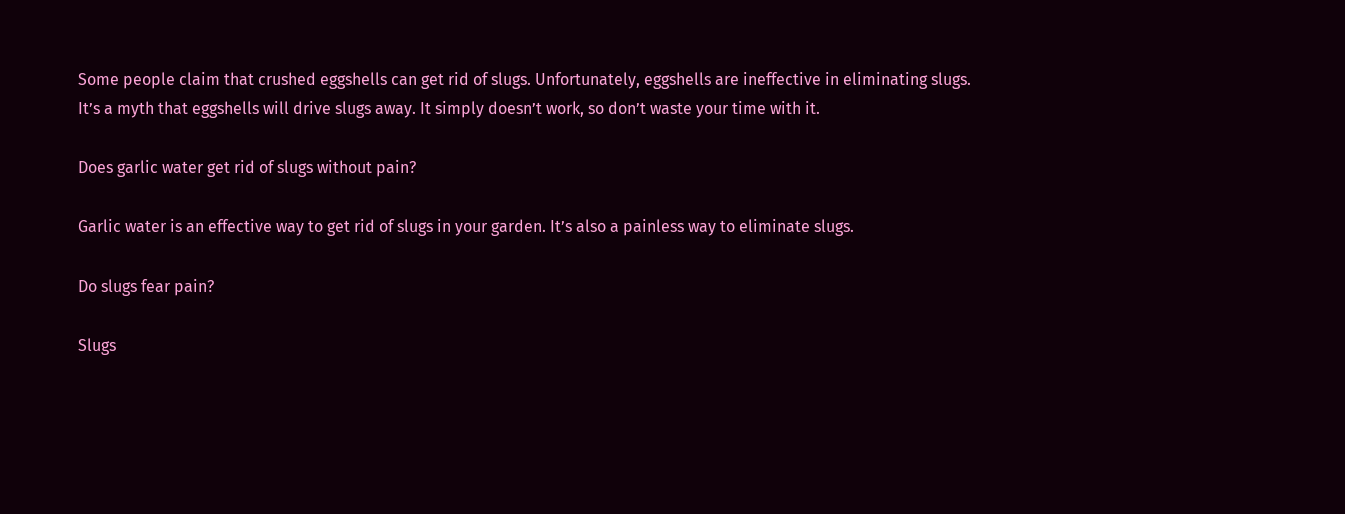Some people claim that crushed eggshells can get rid of slugs. Unfortunately, eggshells are ineffective in eliminating slugs. It’s a myth that eggshells will drive slugs away. It simply doesn’t work, so don’t waste your time with it.

Does garlic water get rid of slugs without pain?

Garlic water is an effective way to get rid of slugs in your garden. It’s also a painless way to eliminate slugs.

Do slugs fear pain?

Slugs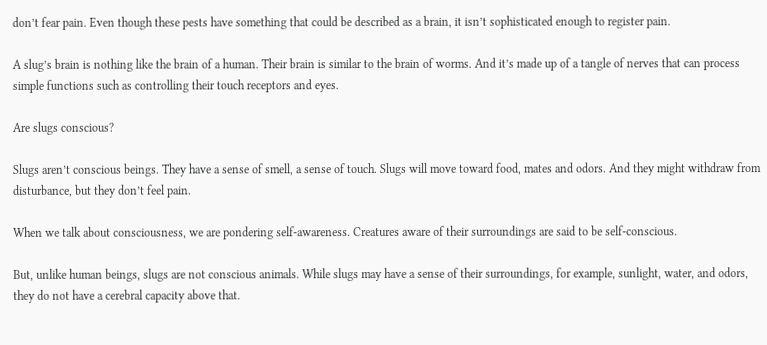don’t fear pain. Even though these pests have something that could be described as a brain, it isn’t sophisticated enough to register pain.

A slug’s brain is nothing like the brain of a human. Their brain is similar to the brain of worms. And it’s made up of a tangle of nerves that can process simple functions such as controlling their touch receptors and eyes.

Are slugs conscious?

Slugs aren’t conscious beings. They have a sense of smell, a sense of touch. Slugs will move toward food, mates and odors. And they might withdraw from disturbance, but they don’t feel pain.

When we talk about consciousness, we are pondering self-awareness. Creatures aware of their surroundings are said to be self-conscious.

But, unlike human beings, slugs are not conscious animals. While slugs may have a sense of their surroundings, for example, sunlight, water, and odors, they do not have a cerebral capacity above that.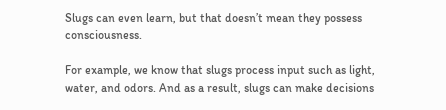Slugs can even learn, but that doesn’t mean they possess consciousness.

For example, we know that slugs process input such as light, water, and odors. And as a result, slugs can make decisions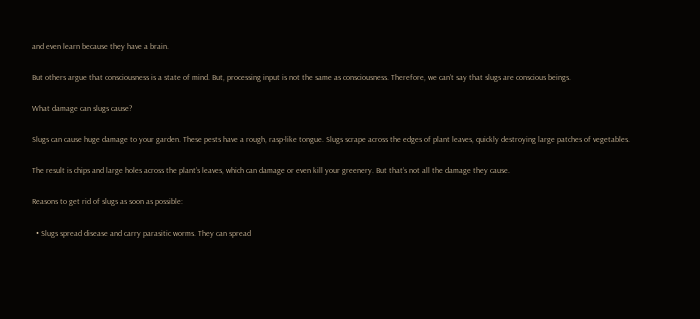and even learn because they have a brain.

But others argue that consciousness is a state of mind. But, processing input is not the same as consciousness. Therefore, we can’t say that slugs are conscious beings.

What damage can slugs cause?

Slugs can cause huge damage to your garden. These pests have a rough, rasp-like tongue. Slugs scrape across the edges of plant leaves, quickly destroying large patches of vegetables.

The result is chips and large holes across the plant’s leaves, which can damage or even kill your greenery. But that’s not all the damage they cause.

Reasons to get rid of slugs as soon as possible:

  • Slugs spread disease and carry parasitic worms. They can spread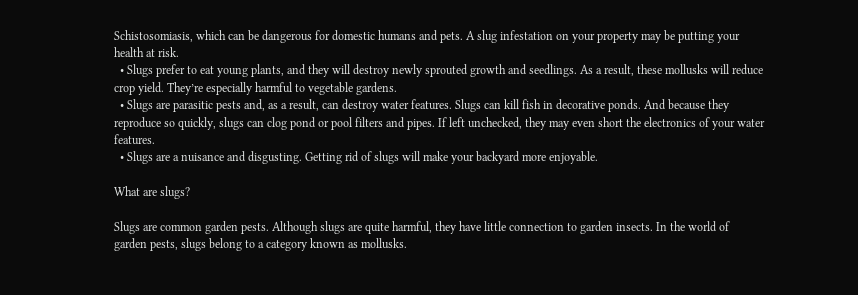Schistosomiasis, which can be dangerous for domestic humans and pets. A slug infestation on your property may be putting your health at risk.
  • Slugs prefer to eat young plants, and they will destroy newly sprouted growth and seedlings. As a result, these mollusks will reduce crop yield. They’re especially harmful to vegetable gardens.
  • Slugs are parasitic pests and, as a result, can destroy water features. Slugs can kill fish in decorative ponds. And because they reproduce so quickly, slugs can clog pond or pool filters and pipes. If left unchecked, they may even short the electronics of your water features.
  • Slugs are a nuisance and disgusting. Getting rid of slugs will make your backyard more enjoyable.

What are slugs?

Slugs are common garden pests. Although slugs are quite harmful, they have little connection to garden insects. In the world of garden pests, slugs belong to a category known as mollusks.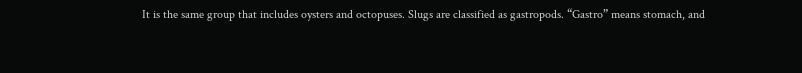It is the same group that includes oysters and octopuses. Slugs are classified as gastropods. “Gastro” means stomach, and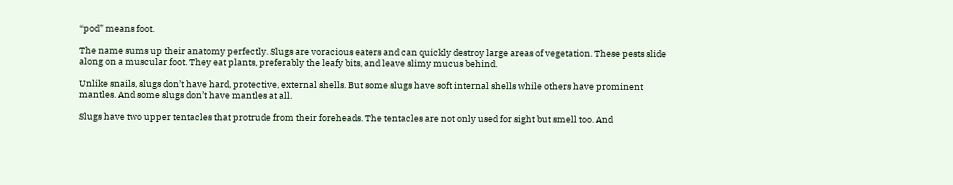“pod” means foot.

The name sums up their anatomy perfectly. Slugs are voracious eaters and can quickly destroy large areas of vegetation. These pests slide along on a muscular foot. They eat plants, preferably the leafy bits, and leave slimy mucus behind.

Unlike snails, slugs don’t have hard, protective, external shells. But some slugs have soft internal shells while others have prominent mantles. And some slugs don’t have mantles at all.

Slugs have two upper tentacles that protrude from their foreheads. The tentacles are not only used for sight but smell too. And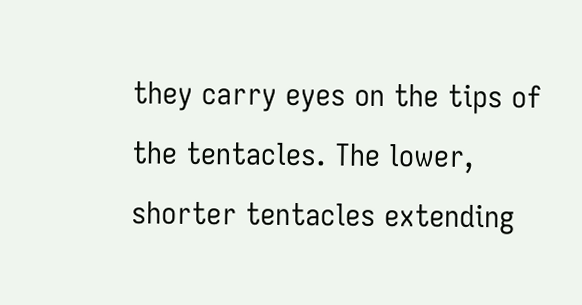they carry eyes on the tips of the tentacles. The lower, shorter tentacles extending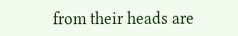from their heads are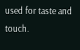used for taste and touch.